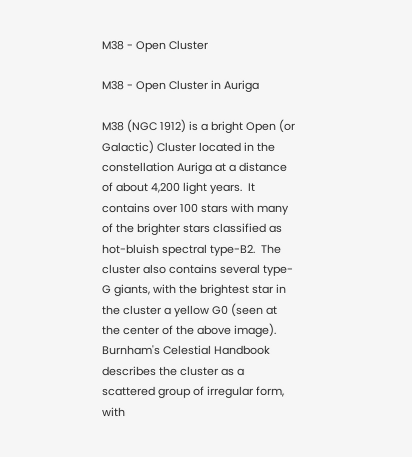M38 - Open Cluster

M38 - Open Cluster in Auriga

M38 (NGC 1912) is a bright Open (or Galactic) Cluster located in the constellation Auriga at a distance of about 4,200 light years.  It contains over 100 stars with many of the brighter stars classified as hot-bluish spectral type-B2.  The cluster also contains several type-G giants, with the brightest star in the cluster a yellow G0 (seen at the center of the above image).  Burnham's Celestial Handbook describes the cluster as a scattered group of irregular form, with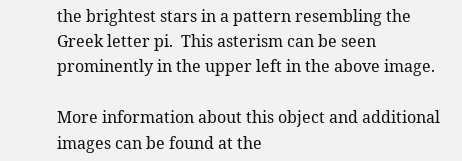the brightest stars in a pattern resembling the Greek letter pi.  This asterism can be seen prominently in the upper left in the above image.

More information about this object and additional images can be found at the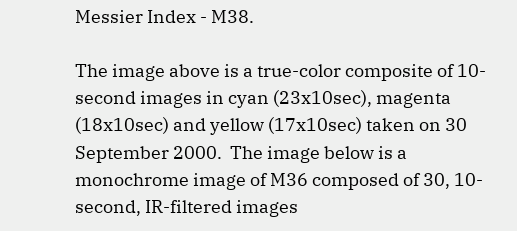Messier Index - M38.

The image above is a true-color composite of 10-second images in cyan (23x10sec), magenta (18x10sec) and yellow (17x10sec) taken on 30 September 2000.  The image below is a monochrome image of M36 composed of 30, 10-second, IR-filtered images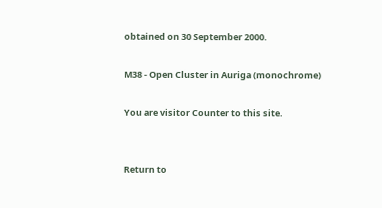obtained on 30 September 2000.

M38 - Open Cluster in Auriga (monochrome)

You are visitor Counter to this site.


Return to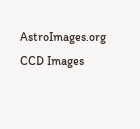AstroImages.org CCD Images